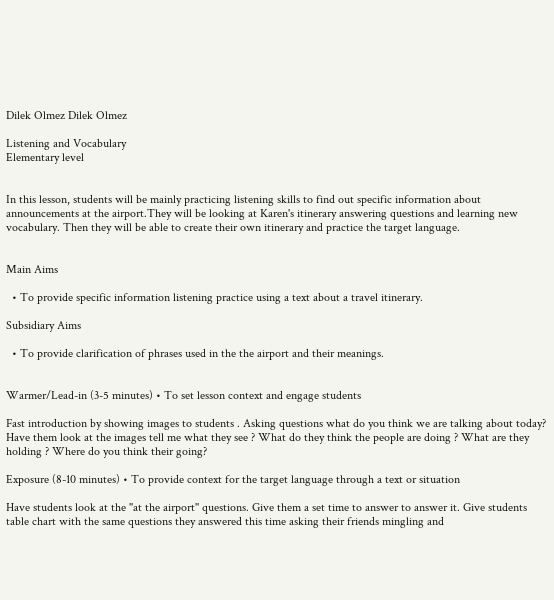Dilek Olmez Dilek Olmez

Listening and Vocabulary
Elementary level


In this lesson, students will be mainly practicing listening skills to find out specific information about announcements at the airport.They will be looking at Karen's itinerary answering questions and learning new vocabulary. Then they will be able to create their own itinerary and practice the target language.


Main Aims

  • To provide specific information listening practice using a text about a travel itinerary.

Subsidiary Aims

  • To provide clarification of phrases used in the the airport and their meanings.


Warmer/Lead-in (3-5 minutes) • To set lesson context and engage students

Fast introduction by showing images to students . Asking questions what do you think we are talking about today? Have them look at the images tell me what they see ? What do they think the people are doing ? What are they holding ? Where do you think their going?

Exposure (8-10 minutes) • To provide context for the target language through a text or situation

Have students look at the ''at the airport'' questions. Give them a set time to answer to answer it. Give students table chart with the same questions they answered this time asking their friends mingling and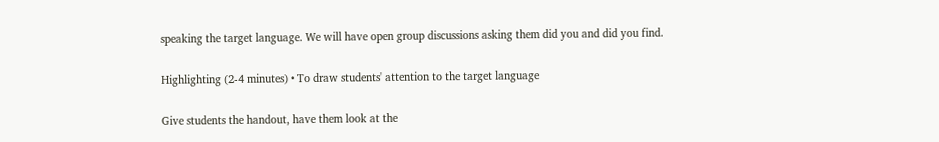speaking the target language. We will have open group discussions asking them did you and did you find.

Highlighting (2-4 minutes) • To draw students' attention to the target language

Give students the handout, have them look at the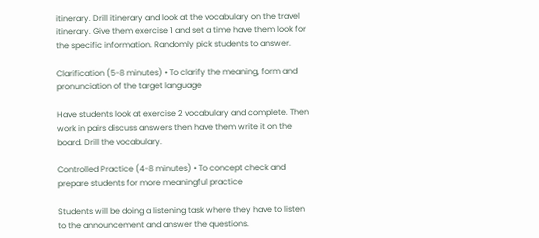itinerary. Drill itinerary and look at the vocabulary on the travel itinerary. Give them exercise 1 and set a time have them look for the specific information. Randomly pick students to answer.

Clarification (5-8 minutes) • To clarify the meaning, form and pronunciation of the target language

Have students look at exercise 2 vocabulary and complete. Then work in pairs discuss answers then have them write it on the board. Drill the vocabulary.

Controlled Practice (4-8 minutes) • To concept check and prepare students for more meaningful practice

Students will be doing a listening task where they have to listen to the announcement and answer the questions.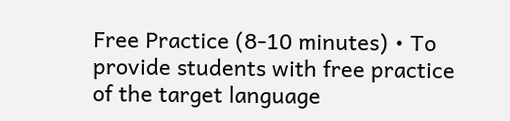Free Practice (8-10 minutes) • To provide students with free practice of the target language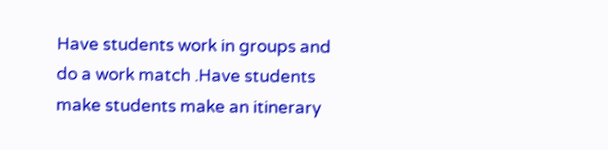Have students work in groups and do a work match .Have students make students make an itinerary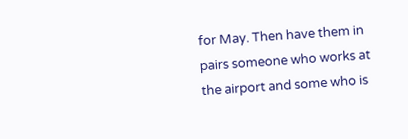for May. Then have them in pairs someone who works at the airport and some who is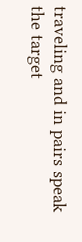traveling and in pairs speak the target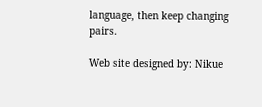language, then keep changing pairs.

Web site designed by: Nikue